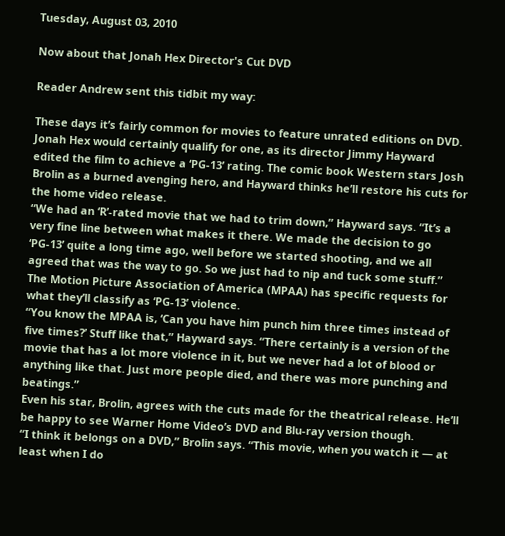Tuesday, August 03, 2010

Now about that Jonah Hex Director's Cut DVD

Reader Andrew sent this tidbit my way:

These days it’s fairly common for movies to feature unrated editions on DVD. Jonah Hex would certainly qualify for one, as its director Jimmy Hayward edited the film to achieve a ‘PG-13’ rating. The comic book Western stars Josh Brolin as a burned avenging hero, and Hayward thinks he’ll restore his cuts for the home video release.
“We had an ‘R’-rated movie that we had to trim down,” Hayward says. “It’s a very fine line between what makes it there. We made the decision to go ‘PG-13’ quite a long time ago, well before we started shooting, and we all agreed that was the way to go. So we just had to nip and tuck some stuff.”
The Motion Picture Association of America (MPAA) has specific requests for what they’ll classify as ‘PG-13’ violence.
“You know the MPAA is, ‘Can you have him punch him three times instead of five times?’ Stuff like that,” Hayward says. “There certainly is a version of the movie that has a lot more violence in it, but we never had a lot of blood or anything like that. Just more people died, and there was more punching and beatings.”
Even his star, Brolin, agrees with the cuts made for the theatrical release. He’ll be happy to see Warner Home Video’s DVD and Blu-ray version though.
“I think it belongs on a DVD,” Brolin says. “This movie, when you watch it — at least when I do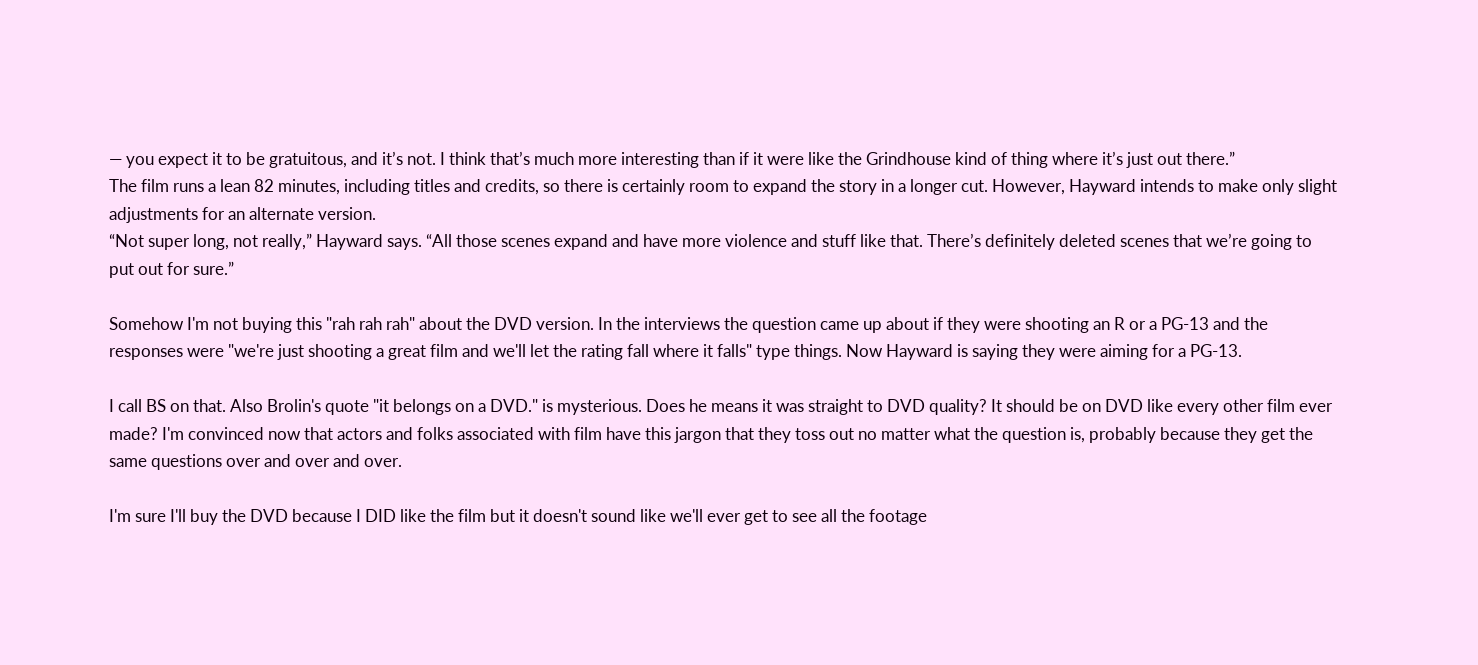— you expect it to be gratuitous, and it’s not. I think that’s much more interesting than if it were like the Grindhouse kind of thing where it’s just out there.”
The film runs a lean 82 minutes, including titles and credits, so there is certainly room to expand the story in a longer cut. However, Hayward intends to make only slight adjustments for an alternate version.
“Not super long, not really,” Hayward says. “All those scenes expand and have more violence and stuff like that. There’s definitely deleted scenes that we’re going to put out for sure.”

Somehow I'm not buying this "rah rah rah" about the DVD version. In the interviews the question came up about if they were shooting an R or a PG-13 and the responses were "we're just shooting a great film and we'll let the rating fall where it falls" type things. Now Hayward is saying they were aiming for a PG-13.

I call BS on that. Also Brolin's quote "it belongs on a DVD." is mysterious. Does he means it was straight to DVD quality? It should be on DVD like every other film ever made? I'm convinced now that actors and folks associated with film have this jargon that they toss out no matter what the question is, probably because they get the same questions over and over and over.

I'm sure I'll buy the DVD because I DID like the film but it doesn't sound like we'll ever get to see all the footage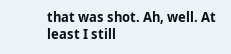that was shot. Ah, well. At least I still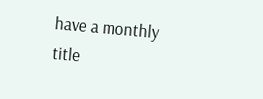have a monthly title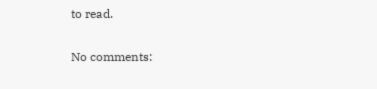to read.

No comments: